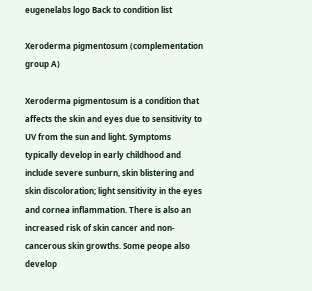eugenelabs logo Back to condition list

Xeroderma pigmentosum (complementation group A)

Xeroderma pigmentosum is a condition that affects the skin and eyes due to sensitivity to UV from the sun and light. Symptoms typically develop in early childhood and include severe sunburn, skin blistering and skin discoloration; light sensitivity in the eyes and cornea inflammation. There is also an increased risk of skin cancer and non-cancerous skin growths. Some peope also develop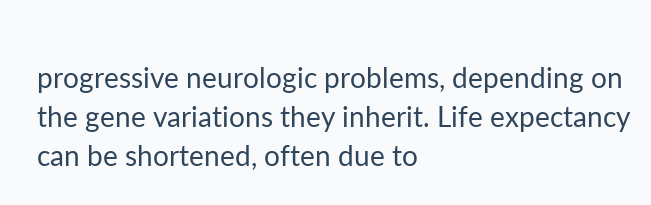progressive neurologic problems, depending on the gene variations they inherit. Life expectancy can be shortened, often due to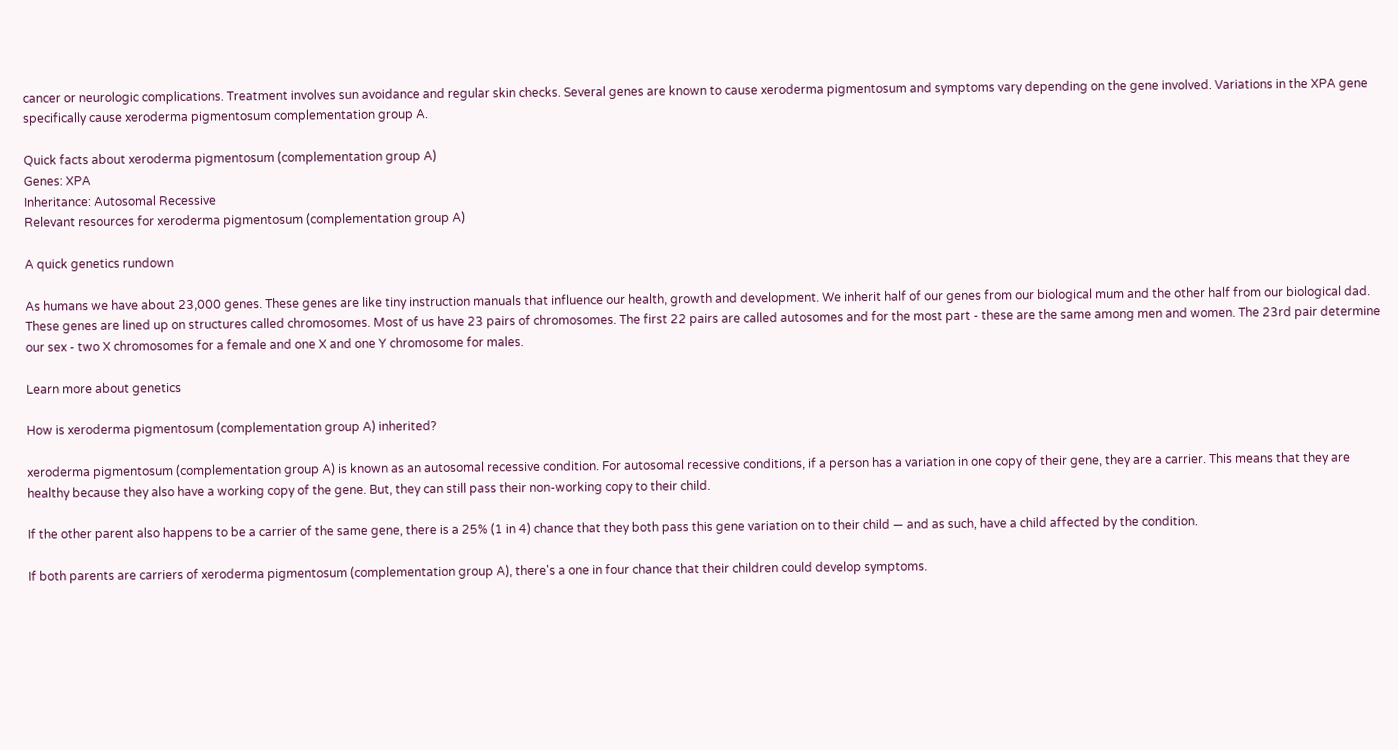cancer or neurologic complications. Treatment involves sun avoidance and regular skin checks. Several genes are known to cause xeroderma pigmentosum and symptoms vary depending on the gene involved. Variations in the XPA gene specifically cause xeroderma pigmentosum complementation group A.

Quick facts about xeroderma pigmentosum (complementation group A)
Genes: XPA
Inheritance: Autosomal Recessive
Relevant resources for xeroderma pigmentosum (complementation group A)

A quick genetics rundown

As humans we have about 23,000 genes. These genes are like tiny instruction manuals that influence our health, growth and development. We inherit half of our genes from our biological mum and the other half from our biological dad. These genes are lined up on structures called chromosomes. Most of us have 23 pairs of chromosomes. The first 22 pairs are called autosomes and for the most part - these are the same among men and women. The 23rd pair determine our sex - two X chromosomes for a female and one X and one Y chromosome for males.

Learn more about genetics

How is xeroderma pigmentosum (complementation group A) inherited?

xeroderma pigmentosum (complementation group A) is known as an autosomal recessive condition. For autosomal recessive conditions, if a person has a variation in one copy of their gene, they are a carrier. This means that they are healthy because they also have a working copy of the gene. But, they can still pass their non-working copy to their child.

If the other parent also happens to be a carrier of the same gene, there is a 25% (1 in 4) chance that they both pass this gene variation on to their child — and as such, have a child affected by the condition.

If both parents are carriers of xeroderma pigmentosum (complementation group A), there's a one in four chance that their children could develop symptoms.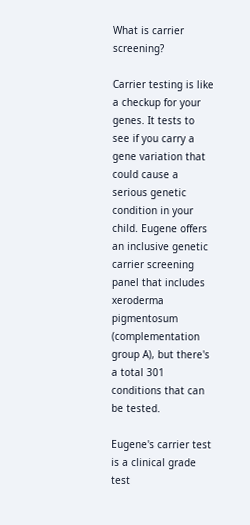What is carrier screening?

Carrier testing is like a checkup for your genes. It tests to see if you carry a gene variation that could cause a serious genetic condition in your child. Eugene offers an inclusive genetic carrier screening panel that includes xeroderma pigmentosum (complementation group A), but there's a total 301 conditions that can be tested.

Eugene's carrier test is a clinical grade test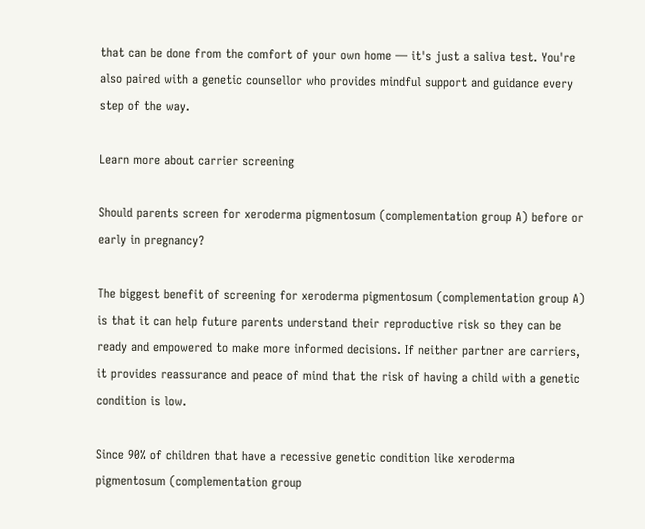that can be done from the comfort of your own home — it's just a saliva test. You're also paired with a genetic counsellor who provides mindful support and guidance every step of the way.

Learn more about carrier screening

Should parents screen for xeroderma pigmentosum (complementation group A) before or early in pregnancy?

The biggest benefit of screening for xeroderma pigmentosum (complementation group A) is that it can help future parents understand their reproductive risk so they can be ready and empowered to make more informed decisions. If neither partner are carriers, it provides reassurance and peace of mind that the risk of having a child with a genetic condition is low.

Since 90% of children that have a recessive genetic condition like xeroderma pigmentosum (complementation group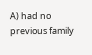A) had no previous family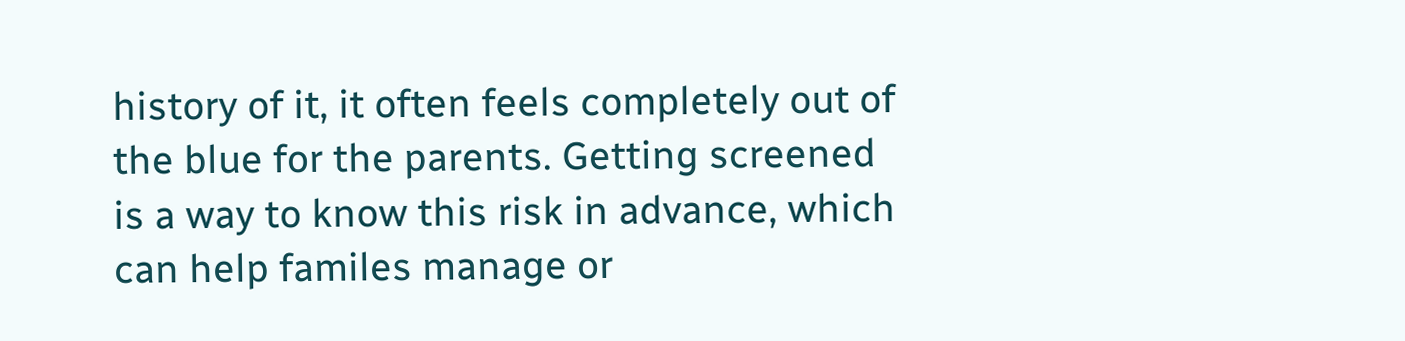history of it, it often feels completely out of the blue for the parents. Getting screened is a way to know this risk in advance, which can help familes manage or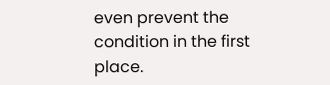even prevent the condition in the first place.